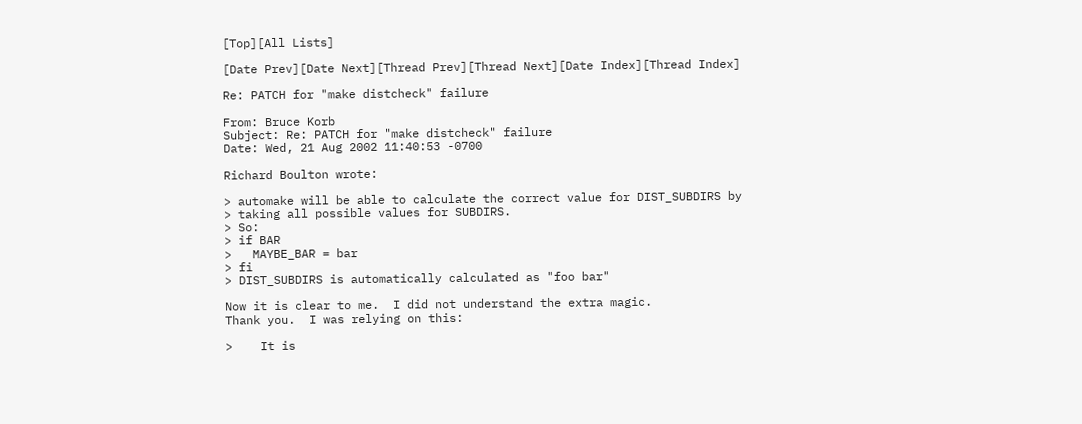[Top][All Lists]

[Date Prev][Date Next][Thread Prev][Thread Next][Date Index][Thread Index]

Re: PATCH for "make distcheck" failure

From: Bruce Korb
Subject: Re: PATCH for "make distcheck" failure
Date: Wed, 21 Aug 2002 11:40:53 -0700

Richard Boulton wrote:

> automake will be able to calculate the correct value for DIST_SUBDIRS by
> taking all possible values for SUBDIRS.
> So:
> if BAR
>   MAYBE_BAR = bar
> fi
> DIST_SUBDIRS is automatically calculated as "foo bar"

Now it is clear to me.  I did not understand the extra magic.
Thank you.  I was relying on this:

>    It is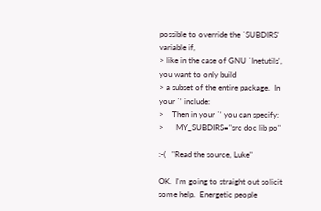possible to override the `SUBDIRS' variable if,
> like in the case of GNU `Inetutils', you want to only build
> a subset of the entire package.  In your `' include:
>    Then in your `' you can specify:
>      MY_SUBDIRS="src doc lib po"

:-(   "Read the source, Luke"

OK.  I'm going to straight out solicit some help.  Energetic people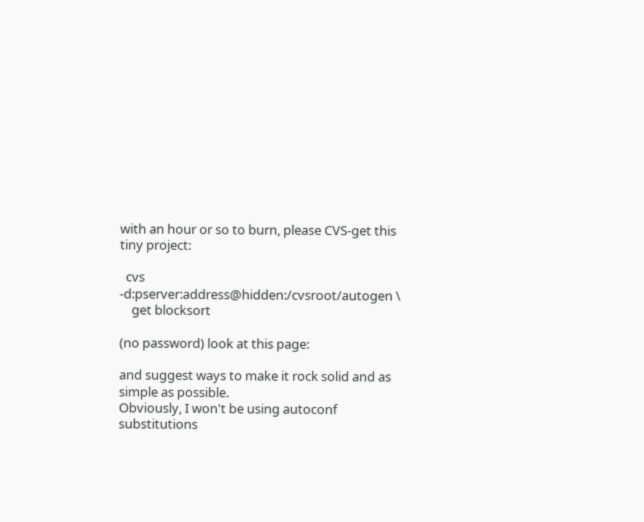with an hour or so to burn, please CVS-get this tiny project:

  cvs -d:pserver:address@hidden:/cvsroot/autogen \
    get blocksort

(no password) look at this page:

and suggest ways to make it rock solid and as simple as possible.
Obviously, I won't be using autoconf substitutions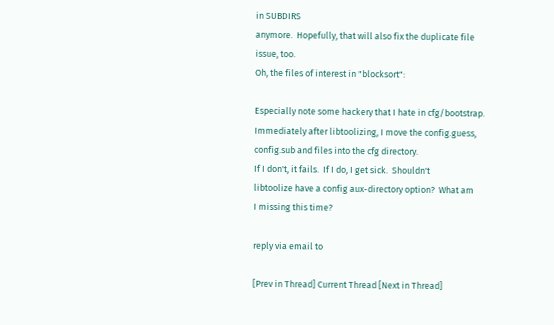in SUBDIRS
anymore.  Hopefully, that will also fix the duplicate file issue, too.
Oh, the files of interest in "blocksort":

Especially note some hackery that I hate in cfg/bootstrap.
Immediately after libtoolizing, I move the config.guess,
config.sub and files into the cfg directory.
If I don't, it fails.  If I do, I get sick.  Shouldn't
libtoolize have a config aux-directory option?  What am
I missing this time?

reply via email to

[Prev in Thread] Current Thread [Next in Thread]